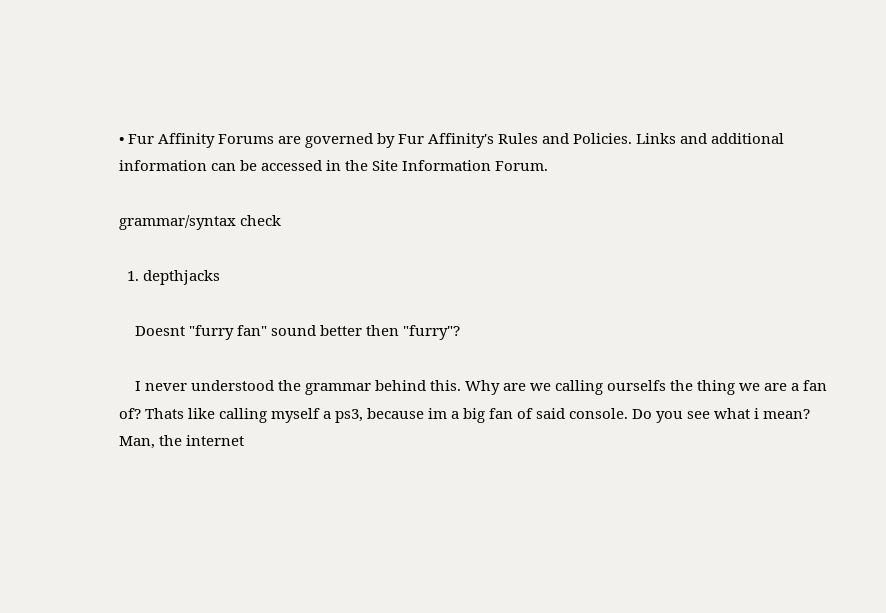• Fur Affinity Forums are governed by Fur Affinity's Rules and Policies. Links and additional information can be accessed in the Site Information Forum.

grammar/syntax check

  1. depthjacks

    Doesnt "furry fan" sound better then "furry"?

    I never understood the grammar behind this. Why are we calling ourselfs the thing we are a fan of? Thats like calling myself a ps3, because im a big fan of said console. Do you see what i mean? Man, the internet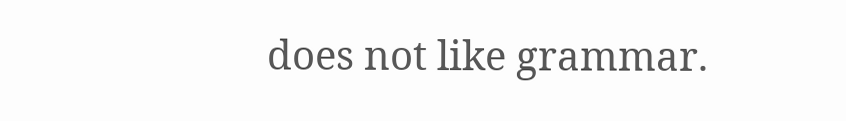does not like grammar.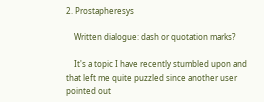2. Prostapheresys

    Written dialogue: dash or quotation marks?

    It's a topic I have recently stumbled upon and that left me quite puzzled since another user pointed out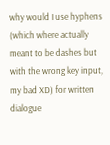why would I use hyphens (which where actually meant to be dashes but with the wrong key input, my bad XD) for written dialogue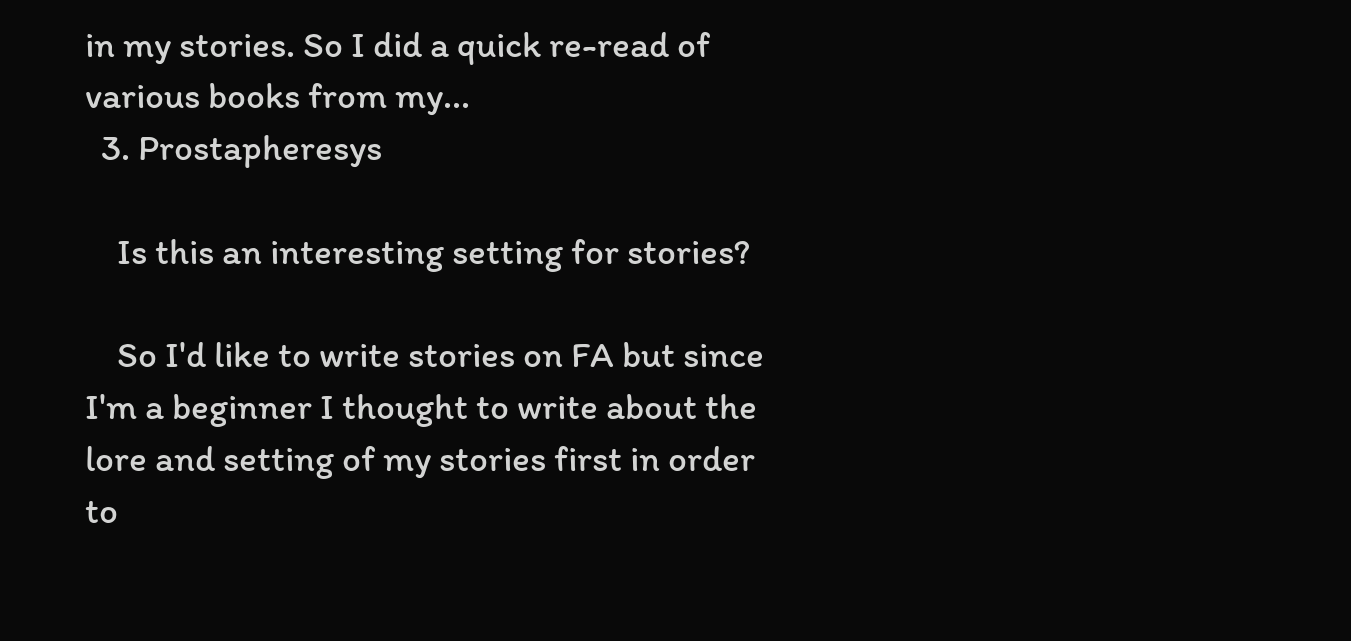in my stories. So I did a quick re-read of various books from my...
  3. Prostapheresys

    Is this an interesting setting for stories?

    So I'd like to write stories on FA but since I'm a beginner I thought to write about the lore and setting of my stories first in order to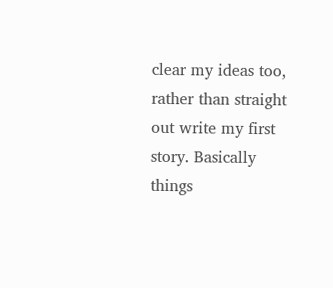clear my ideas too, rather than straight out write my first story. Basically things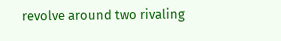revolve around two rivaling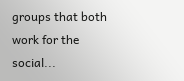groups that both work for the social...